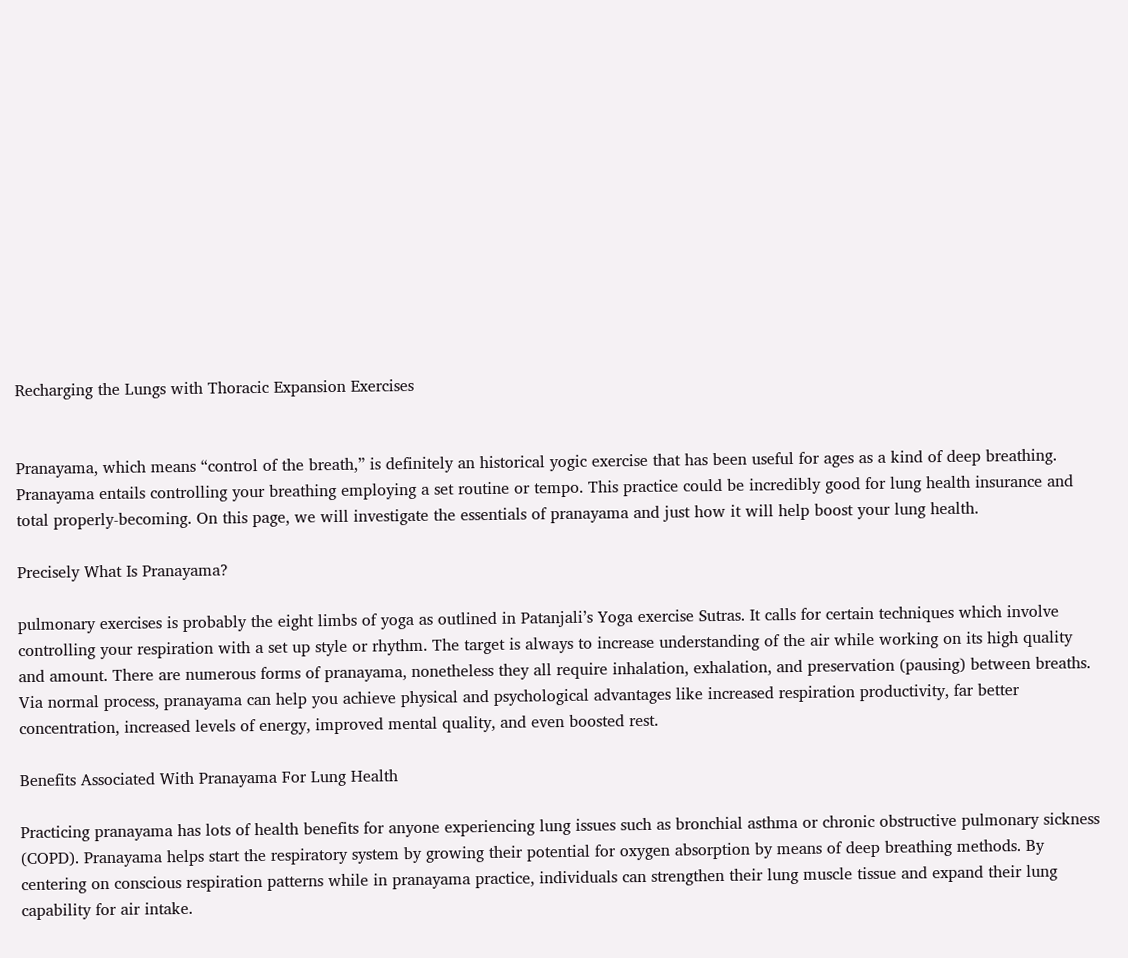Recharging the Lungs with Thoracic Expansion Exercises


Pranayama, which means “control of the breath,” is definitely an historical yogic exercise that has been useful for ages as a kind of deep breathing. Pranayama entails controlling your breathing employing a set routine or tempo. This practice could be incredibly good for lung health insurance and total properly-becoming. On this page, we will investigate the essentials of pranayama and just how it will help boost your lung health.

Precisely What Is Pranayama?

pulmonary exercises is probably the eight limbs of yoga as outlined in Patanjali’s Yoga exercise Sutras. It calls for certain techniques which involve controlling your respiration with a set up style or rhythm. The target is always to increase understanding of the air while working on its high quality and amount. There are numerous forms of pranayama, nonetheless they all require inhalation, exhalation, and preservation (pausing) between breaths. Via normal process, pranayama can help you achieve physical and psychological advantages like increased respiration productivity, far better concentration, increased levels of energy, improved mental quality, and even boosted rest.

Benefits Associated With Pranayama For Lung Health

Practicing pranayama has lots of health benefits for anyone experiencing lung issues such as bronchial asthma or chronic obstructive pulmonary sickness (COPD). Pranayama helps start the respiratory system by growing their potential for oxygen absorption by means of deep breathing methods. By centering on conscious respiration patterns while in pranayama practice, individuals can strengthen their lung muscle tissue and expand their lung capability for air intake.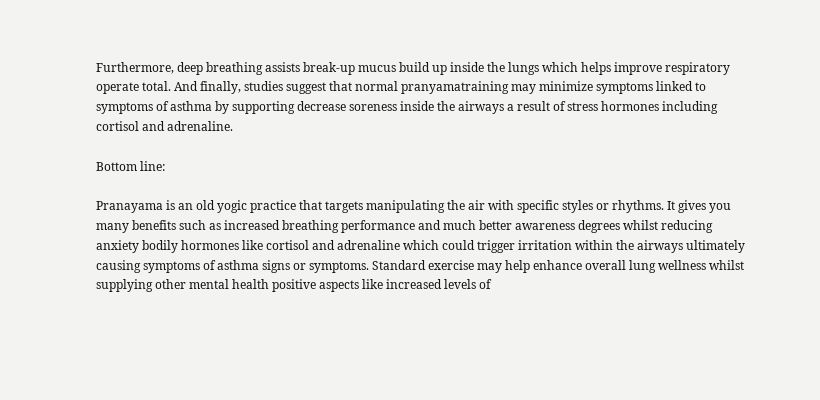Furthermore, deep breathing assists break-up mucus build up inside the lungs which helps improve respiratory operate total. And finally, studies suggest that normal pranyamatraining may minimize symptoms linked to symptoms of asthma by supporting decrease soreness inside the airways a result of stress hormones including cortisol and adrenaline.

Bottom line:

Pranayama is an old yogic practice that targets manipulating the air with specific styles or rhythms. It gives you many benefits such as increased breathing performance and much better awareness degrees whilst reducing anxiety bodily hormones like cortisol and adrenaline which could trigger irritation within the airways ultimately causing symptoms of asthma signs or symptoms. Standard exercise may help enhance overall lung wellness whilst supplying other mental health positive aspects like increased levels of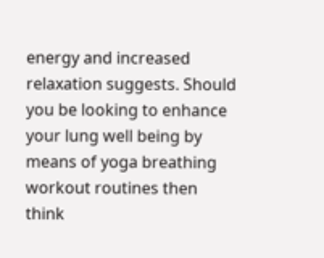energy and increased relaxation suggests. Should you be looking to enhance your lung well being by means of yoga breathing workout routines then think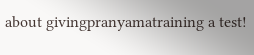about givingpranyamatraining a test!